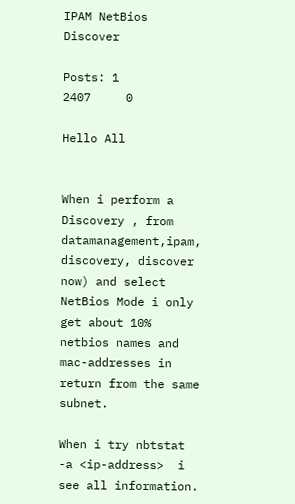IPAM NetBios Discover

Posts: 1
2407     0

Hello All


When i perform a Discovery , from datamanagement,ipam, discovery, discover now) and select NetBios Mode i only get about 10% netbios names and mac-addresses in return from the same subnet.

When i try nbtstat -a <ip-address>  i see all information.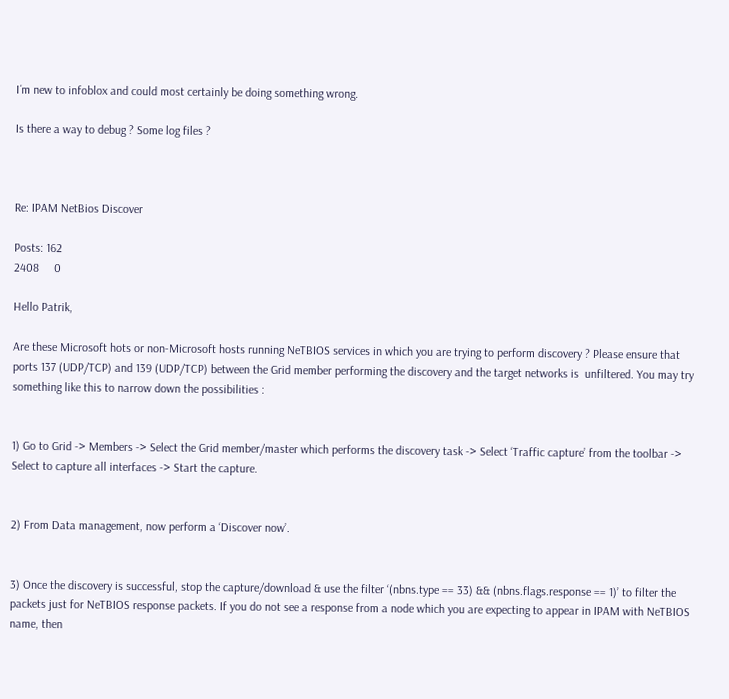I´m new to infoblox and could most certainly be doing something wrong.

Is there a way to debug ? Some log files ?



Re: IPAM NetBios Discover

Posts: 162
2408     0

Hello Patrik,

Are these Microsoft hots or non-Microsoft hosts running NeTBIOS services in which you are trying to perform discovery ? Please ensure that ports 137 (UDP/TCP) and 139 (UDP/TCP) between the Grid member performing the discovery and the target networks is  unfiltered. You may try something like this to narrow down the possibilities :


1) Go to Grid -> Members -> Select the Grid member/master which performs the discovery task -> Select ‘Traffic capture’ from the toolbar -> Select to capture all interfaces -> Start the capture.


2) From Data management, now perform a ‘Discover now’.


3) Once the discovery is successful, stop the capture/download & use the filter ‘(nbns.type == 33) && (nbns.flags.response == 1)’ to filter the packets just for NeTBIOS response packets. If you do not see a response from a node which you are expecting to appear in IPAM with NeTBIOS name, then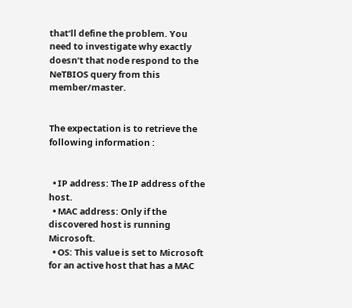that’ll define the problem. You need to investigate why exactly doesn’t that node respond to the NeTBIOS query from this member/master.


The expectation is to retrieve the following information :


  • IP address: The IP address of the host.
  • MAC address: Only if the discovered host is running Microsoft.
  • OS: This value is set to Microsoft for an active host that has a MAC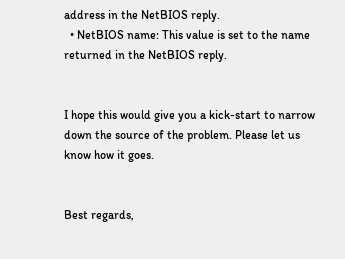address in the NetBIOS reply.
  • NetBIOS name: This value is set to the name returned in the NetBIOS reply.


I hope this would give you a kick-start to narrow down the source of the problem. Please let us know how it goes.


Best regards,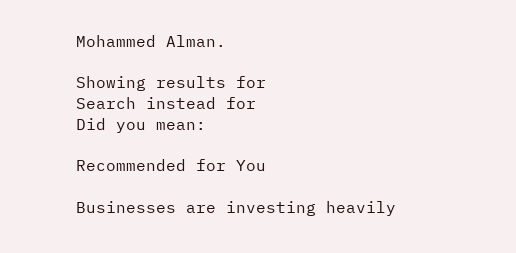Mohammed Alman.

Showing results for
Search instead for
Did you mean:

Recommended for You

Businesses are investing heavily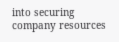into securing company resources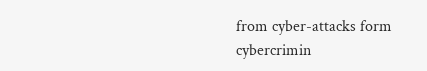from cyber-attacks form cybercrimin